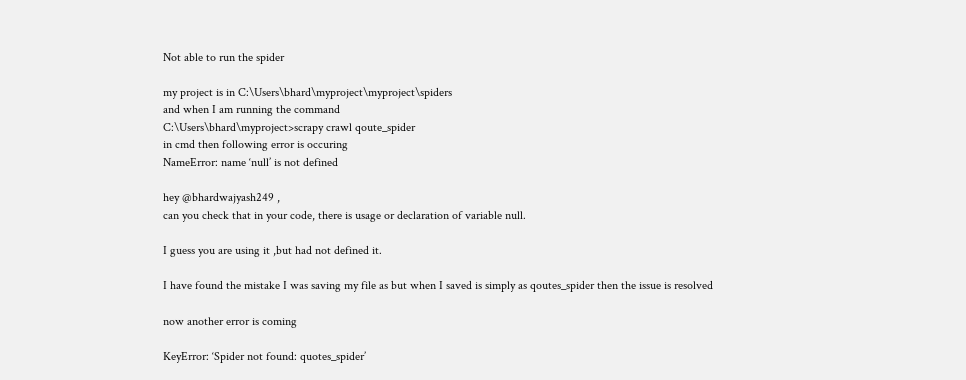Not able to run the spider

my project is in C:\Users\bhard\myproject\myproject\spiders
and when I am running the command
C:\Users\bhard\myproject>scrapy crawl qoute_spider
in cmd then following error is occuring
NameError: name ‘null’ is not defined

hey @bhardwajyash249 ,
can you check that in your code, there is usage or declaration of variable null.

I guess you are using it ,but had not defined it.

I have found the mistake I was saving my file as but when I saved is simply as qoutes_spider then the issue is resolved

now another error is coming

KeyError: ‘Spider not found: quotes_spider’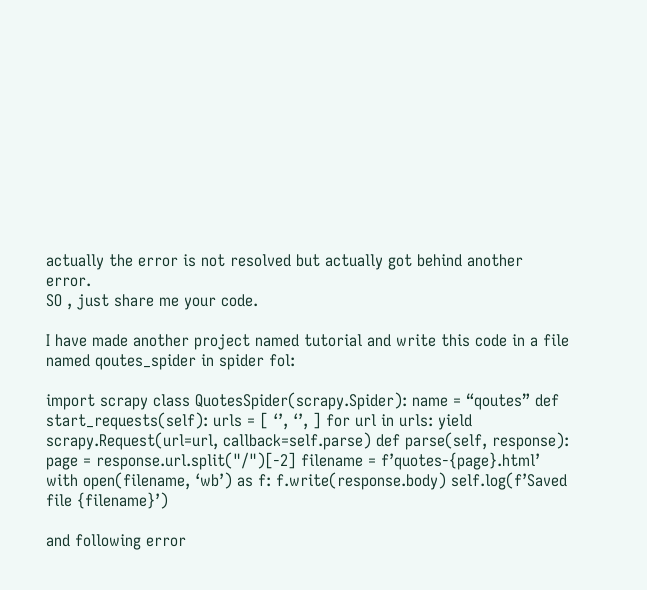actually the error is not resolved but actually got behind another error.
SO , just share me your code.

I have made another project named tutorial and write this code in a file named qoutes_spider in spider fol:

import scrapy class QuotesSpider(scrapy.Spider): name = “qoutes” def start_requests(self): urls = [ ‘’, ‘’, ] for url in urls: yield scrapy.Request(url=url, callback=self.parse) def parse(self, response): page = response.url.split("/")[-2] filename = f’quotes-{page}.html’ with open(filename, ‘wb’) as f: f.write(response.body) self.log(f’Saved file {filename}’)

and following error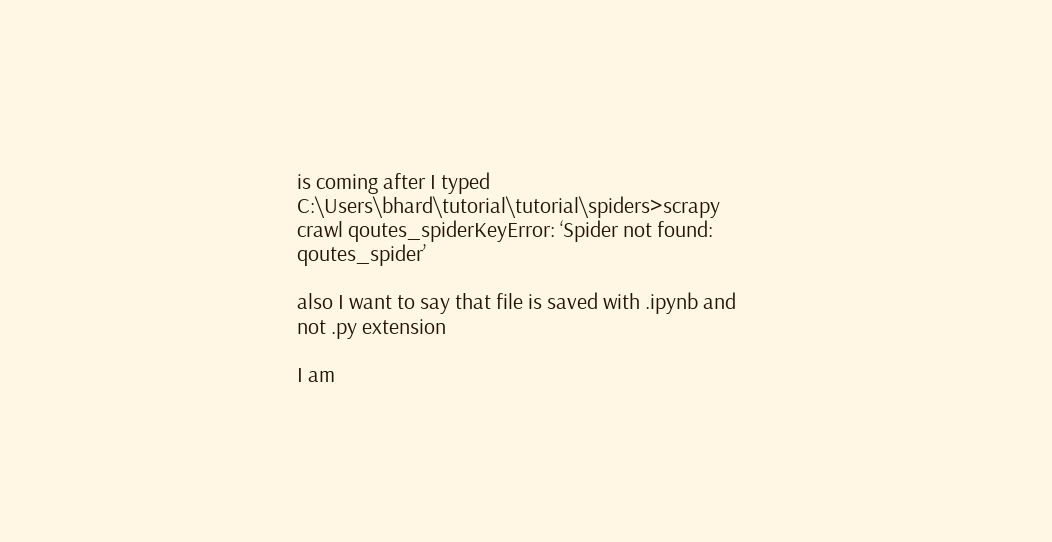is coming after I typed C:\Users\bhard\tutorial\tutorial\spiders>scrapy crawl qoutes_spiderKeyError: ‘Spider not found: qoutes_spider’

also I want to say that file is saved with .ipynb and not .py extension

I am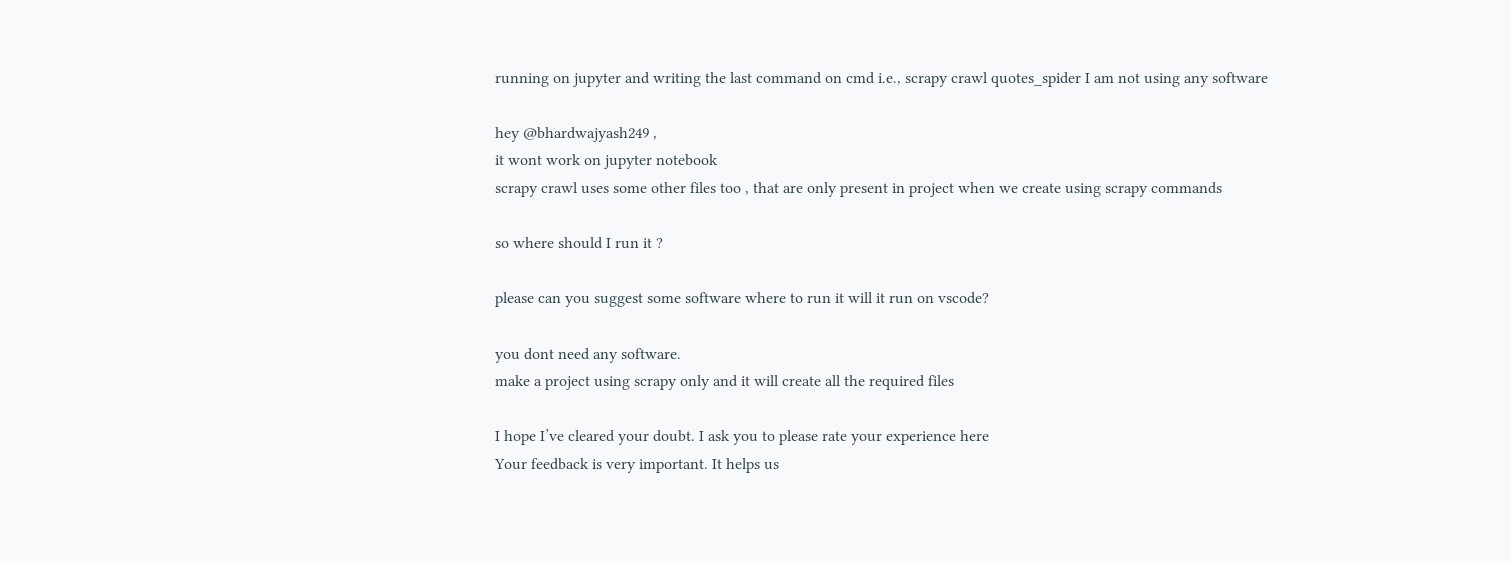running on jupyter and writing the last command on cmd i.e., scrapy crawl quotes_spider I am not using any software

hey @bhardwajyash249 ,
it wont work on jupyter notebook
scrapy crawl uses some other files too , that are only present in project when we create using scrapy commands

so where should I run it ?

please can you suggest some software where to run it will it run on vscode?

you dont need any software.
make a project using scrapy only and it will create all the required files

I hope I’ve cleared your doubt. I ask you to please rate your experience here
Your feedback is very important. It helps us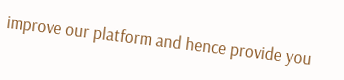improve our platform and hence provide you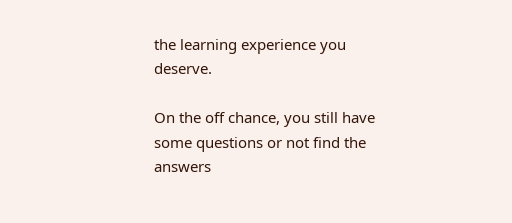the learning experience you deserve.

On the off chance, you still have some questions or not find the answers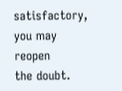satisfactory, you may reopen
the doubt.